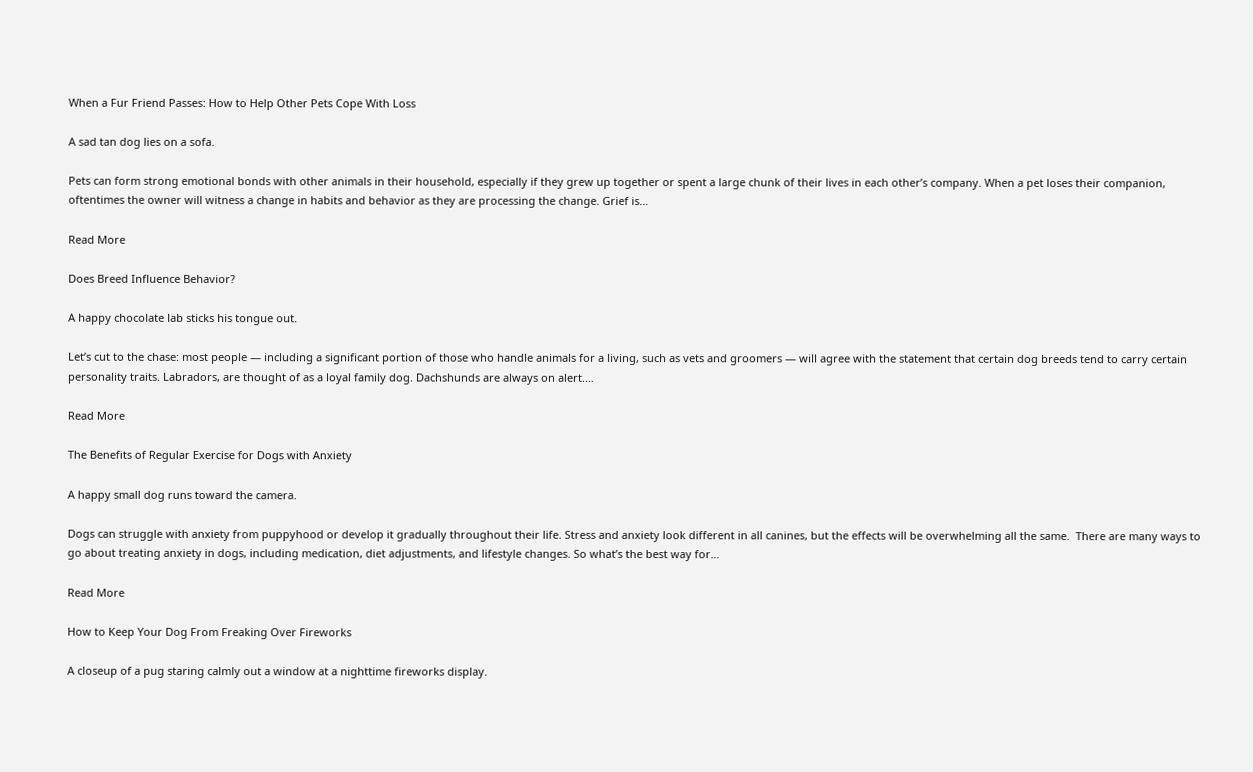When a Fur Friend Passes: How to Help Other Pets Cope With Loss

A sad tan dog lies on a sofa.

Pets can form strong emotional bonds with other animals in their household, especially if they grew up together or spent a large chunk of their lives in each other’s company. When a pet loses their companion, oftentimes the owner will witness a change in habits and behavior as they are processing the change. Grief is…

Read More

Does Breed Influence Behavior?

A happy chocolate lab sticks his tongue out.

Let’s cut to the chase: most people — including a significant portion of those who handle animals for a living, such as vets and groomers — will agree with the statement that certain dog breeds tend to carry certain personality traits. Labradors, are thought of as a loyal family dog. Dachshunds are always on alert.…

Read More

The Benefits of Regular Exercise for Dogs with Anxiety

A happy small dog runs toward the camera.

Dogs can struggle with anxiety from puppyhood or develop it gradually throughout their life. Stress and anxiety look different in all canines, but the effects will be overwhelming all the same.  There are many ways to go about treating anxiety in dogs, including medication, diet adjustments, and lifestyle changes. So what’s the best way for…

Read More

How to Keep Your Dog From Freaking Over Fireworks

A closeup of a pug staring calmly out a window at a nighttime fireworks display.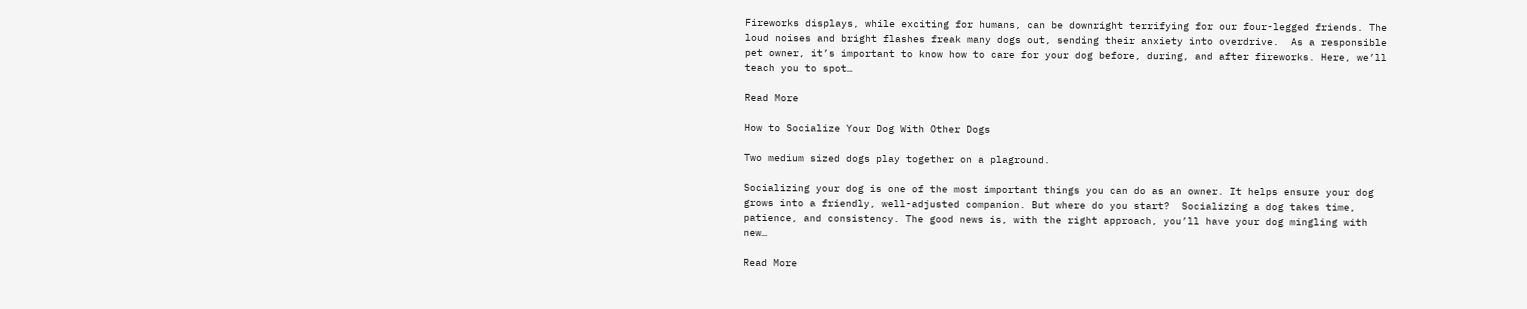Fireworks displays, while exciting for humans, can be downright terrifying for our four-legged friends. The loud noises and bright flashes freak many dogs out, sending their anxiety into overdrive.  As a responsible pet owner, it’s important to know how to care for your dog before, during, and after fireworks. Here, we’ll teach you to spot…

Read More

How to Socialize Your Dog With Other Dogs

Two medium sized dogs play together on a plaground.

Socializing your dog is one of the most important things you can do as an owner. It helps ensure your dog grows into a friendly, well-adjusted companion. But where do you start?  Socializing a dog takes time, patience, and consistency. The good news is, with the right approach, you’ll have your dog mingling with new…

Read More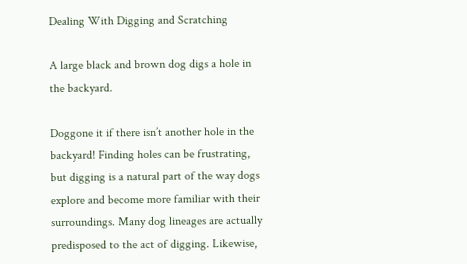Dealing With Digging and Scratching

A large black and brown dog digs a hole in the backyard.

Doggone it if there isn’t another hole in the backyard! Finding holes can be frustrating, but digging is a natural part of the way dogs explore and become more familiar with their surroundings. Many dog lineages are actually predisposed to the act of digging. Likewise,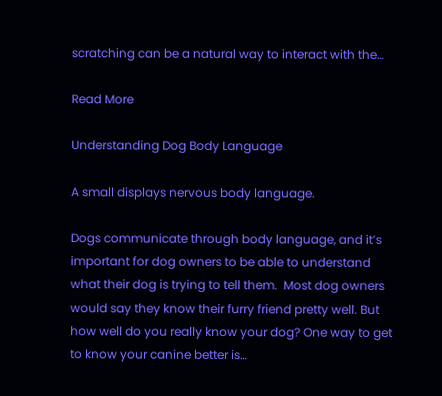scratching can be a natural way to interact with the…

Read More

Understanding Dog Body Language

A small displays nervous body language.

Dogs communicate through body language, and it’s important for dog owners to be able to understand what their dog is trying to tell them.  Most dog owners would say they know their furry friend pretty well. But how well do you really know your dog? One way to get to know your canine better is…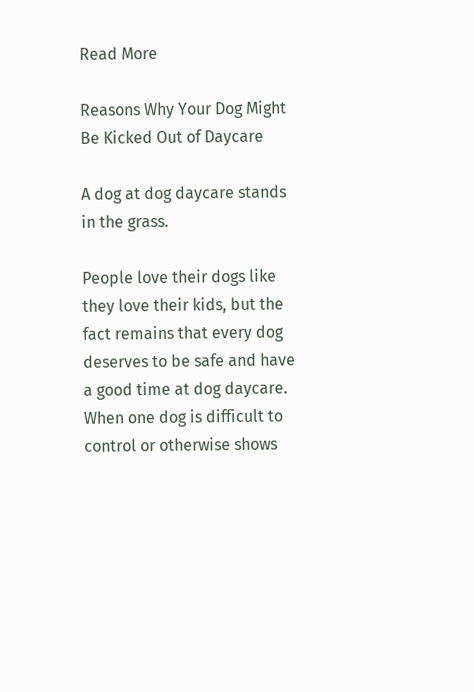Read More

Reasons Why Your Dog Might Be Kicked Out of Daycare

A dog at dog daycare stands in the grass.

People love their dogs like they love their kids, but the fact remains that every dog deserves to be safe and have a good time at dog daycare. When one dog is difficult to control or otherwise shows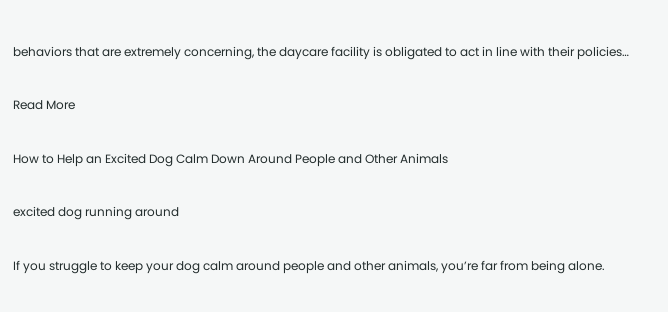behaviors that are extremely concerning, the daycare facility is obligated to act in line with their policies…

Read More

How to Help an Excited Dog Calm Down Around People and Other Animals

excited dog running around

If you struggle to keep your dog calm around people and other animals, you’re far from being alone.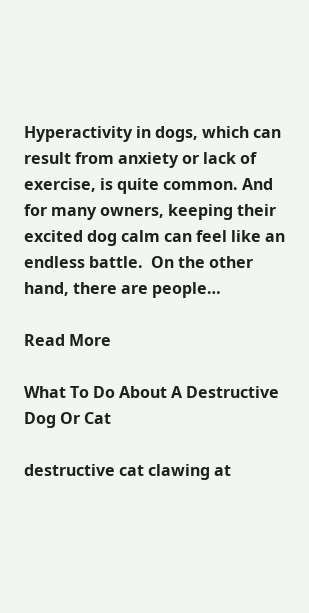Hyperactivity in dogs, which can result from anxiety or lack of exercise, is quite common. And for many owners, keeping their excited dog calm can feel like an endless battle.  On the other hand, there are people…

Read More

What To Do About A Destructive Dog Or Cat

destructive cat clawing at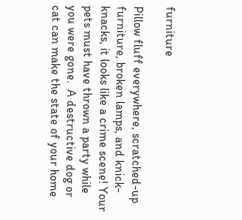furniture

Pillow fluff everywhere, scratched-up furniture, broken lamps, and knick-knacks, it looks like a crime scene! Your pets must have thrown a party while you were gone.  A destructive dog or cat can make the state of your home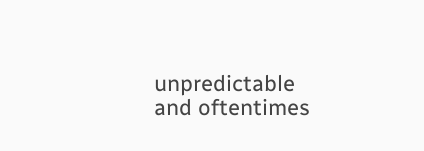unpredictable and oftentimes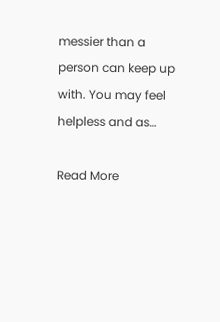messier than a person can keep up with. You may feel helpless and as…

Read More